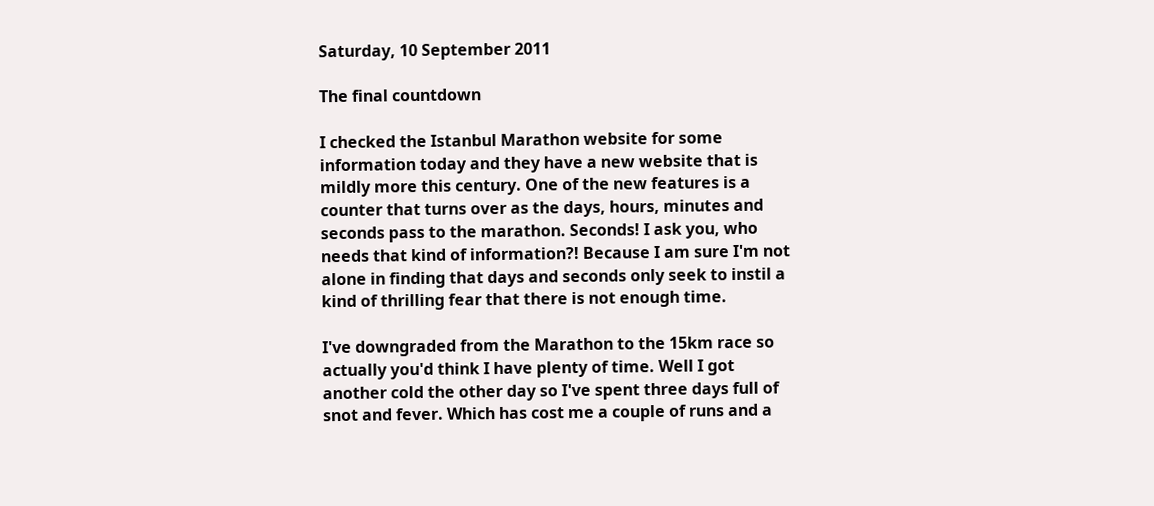Saturday, 10 September 2011

The final countdown

I checked the Istanbul Marathon website for some information today and they have a new website that is mildly more this century. One of the new features is a counter that turns over as the days, hours, minutes and seconds pass to the marathon. Seconds! I ask you, who needs that kind of information?! Because I am sure I'm not alone in finding that days and seconds only seek to instil a kind of thrilling fear that there is not enough time.

I've downgraded from the Marathon to the 15km race so actually you'd think I have plenty of time. Well I got another cold the other day so I've spent three days full of snot and fever. Which has cost me a couple of runs and a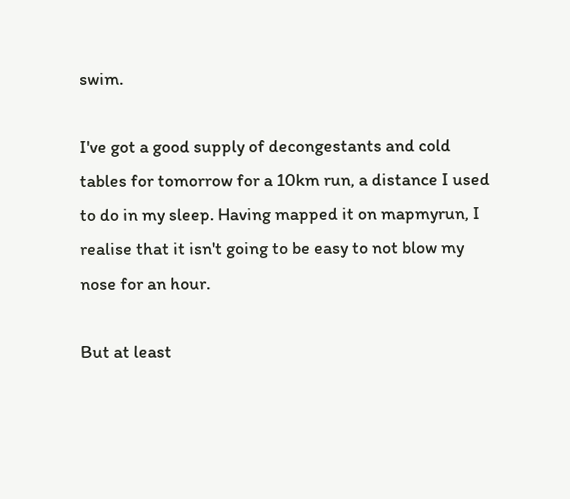swim.

I've got a good supply of decongestants and cold tables for tomorrow for a 10km run, a distance I used to do in my sleep. Having mapped it on mapmyrun, I realise that it isn't going to be easy to not blow my nose for an hour.

But at least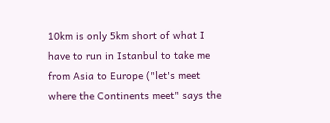10km is only 5km short of what I have to run in Istanbul to take me from Asia to Europe ("let's meet where the Continents meet" says the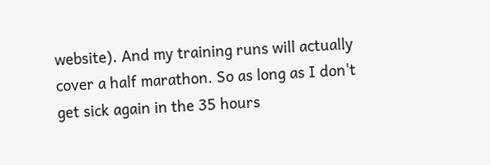website). And my training runs will actually cover a half marathon. So as long as I don't get sick again in the 35 hours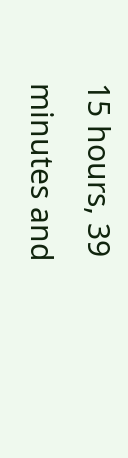15 hours, 39 minutes and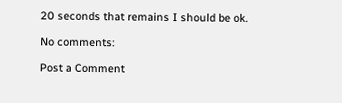20 seconds that remains I should be ok.

No comments:

Post a Comment